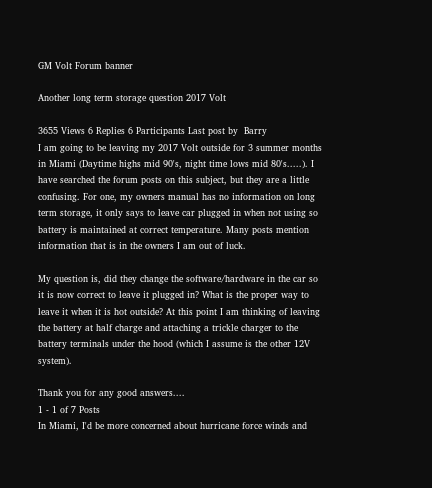GM Volt Forum banner

Another long term storage question 2017 Volt

3655 Views 6 Replies 6 Participants Last post by  Barry
I am going to be leaving my 2017 Volt outside for 3 summer months in Miami (Daytime highs mid 90's, night time lows mid 80's.....). I have searched the forum posts on this subject, but they are a little confusing. For one, my owners manual has no information on long term storage, it only says to leave car plugged in when not using so battery is maintained at correct temperature. Many posts mention information that is in the owners I am out of luck.

My question is, did they change the software/hardware in the car so it is now correct to leave it plugged in? What is the proper way to leave it when it is hot outside? At this point I am thinking of leaving the battery at half charge and attaching a trickle charger to the battery terminals under the hood (which I assume is the other 12V system).

Thank you for any good answers....
1 - 1 of 7 Posts
In Miami, I'd be more concerned about hurricane force winds and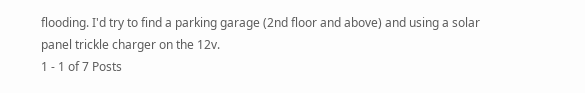flooding. I'd try to find a parking garage (2nd floor and above) and using a solar panel trickle charger on the 12v.
1 - 1 of 7 Posts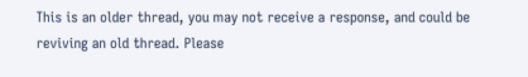This is an older thread, you may not receive a response, and could be reviving an old thread. Please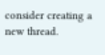consider creating a new thread.